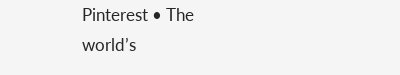Pinterest • The world’s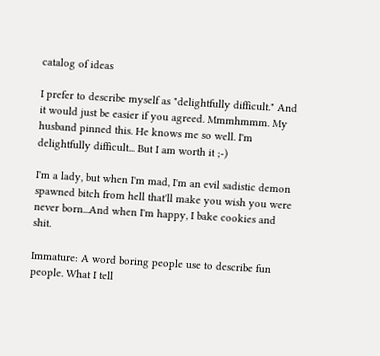catalog of ideas

I prefer to describe myself as "delightfully difficult." And it would just be easier if you agreed. Mmmhmmm. My husband pinned this. He knows me so well. I'm delightfully difficult... But I am worth it ;-)

I'm a lady, but when I'm mad, I'm an evil sadistic demon spawned bitch from hell that'll make you wish you were never born...And when I'm happy, I bake cookies and shit.

Immature: A word boring people use to describe fun people. What I tell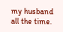my husband all the time.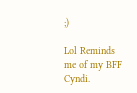;)

Lol Reminds me of my BFF Cyndi.